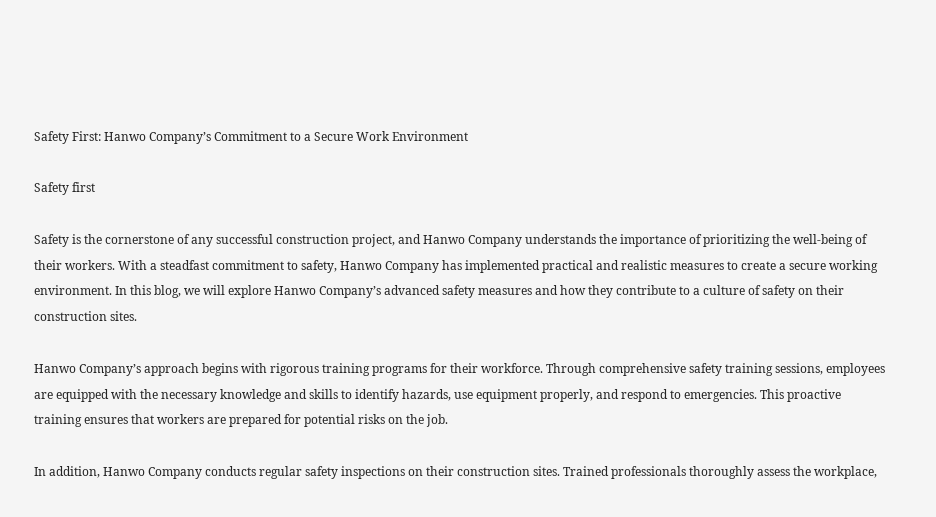Safety First: Hanwo Company’s Commitment to a Secure Work Environment

Safety first

Safety is the cornerstone of any successful construction project, and Hanwo Company understands the importance of prioritizing the well-being of their workers. With a steadfast commitment to safety, Hanwo Company has implemented practical and realistic measures to create a secure working environment. In this blog, we will explore Hanwo Company’s advanced safety measures and how they contribute to a culture of safety on their construction sites.

Hanwo Company’s approach begins with rigorous training programs for their workforce. Through comprehensive safety training sessions, employees are equipped with the necessary knowledge and skills to identify hazards, use equipment properly, and respond to emergencies. This proactive training ensures that workers are prepared for potential risks on the job.

In addition, Hanwo Company conducts regular safety inspections on their construction sites. Trained professionals thoroughly assess the workplace,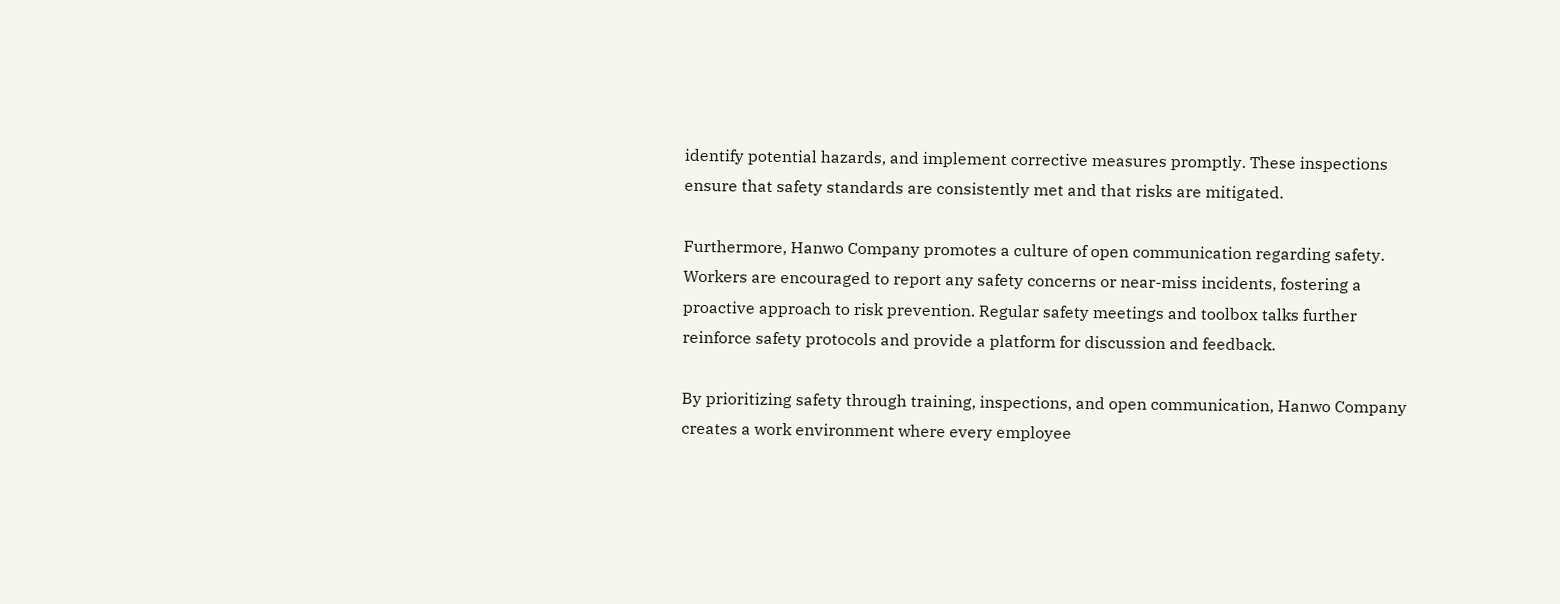identify potential hazards, and implement corrective measures promptly. These inspections ensure that safety standards are consistently met and that risks are mitigated.

Furthermore, Hanwo Company promotes a culture of open communication regarding safety. Workers are encouraged to report any safety concerns or near-miss incidents, fostering a proactive approach to risk prevention. Regular safety meetings and toolbox talks further reinforce safety protocols and provide a platform for discussion and feedback.

By prioritizing safety through training, inspections, and open communication, Hanwo Company creates a work environment where every employee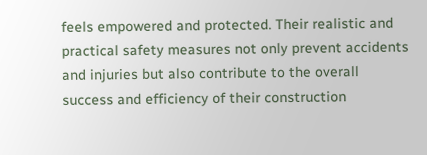feels empowered and protected. Their realistic and practical safety measures not only prevent accidents and injuries but also contribute to the overall success and efficiency of their construction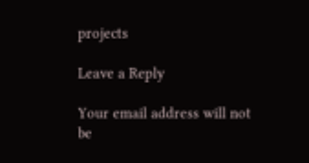projects

Leave a Reply

Your email address will not be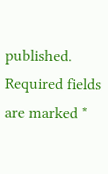published. Required fields are marked *